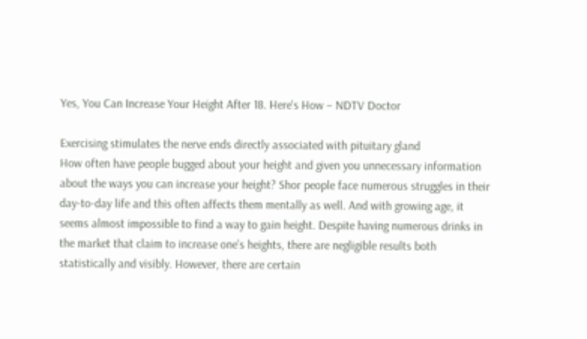Yes, You Can Increase Your Height After 18. Here's How – NDTV Doctor

Exercising stimulates the nerve ends directly associated with pituitary gland
How often have people bugged about your height and given you unnecessary information about the ways you can increase your height? Shor people face numerous struggles in their day-to-day life and this often affects them mentally as well. And with growing age, it seems almost impossible to find a way to gain height. Despite having numerous drinks in the market that claim to increase one’s heights, there are negligible results both statistically and visibly. However, there are certain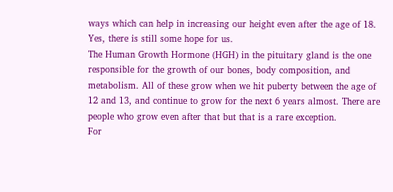ways which can help in increasing our height even after the age of 18. Yes, there is still some hope for us.
The Human Growth Hormone (HGH) in the pituitary gland is the one responsible for the growth of our bones, body composition, and metabolism. All of these grow when we hit puberty between the age of 12 and 13, and continue to grow for the next 6 years almost. There are people who grow even after that but that is a rare exception.
For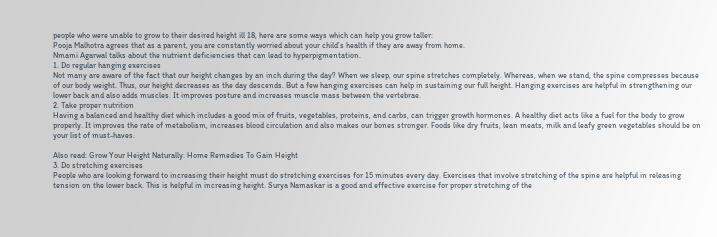people who were unable to grow to their desired height ill 18, here are some ways which can help you grow taller:
Pooja Malhotra agrees that as a parent, you are constantly worried about your child’s health if they are away from home.
Nmami Agarwal talks about the nutrient deficiencies that can lead to hyperpigmentation.
1. Do regular hanging exercises
Not many are aware of the fact that our height changes by an inch during the day? When we sleep, our spine stretches completely. Whereas, when we stand, the spine compresses because of our body weight. Thus, our height decreases as the day descends. But a few hanging exercises can help in sustaining our full height. Hanging exercises are helpful in strengthening our lower back and also adds muscles. It improves posture and increases muscle mass between the vertebrae.
2. Take proper nutrition
Having a balanced and healthy diet which includes a good mix of fruits, vegetables, proteins, and carbs, can trigger growth hormones. A healthy diet acts like a fuel for the body to grow properly. It improves the rate of metabolism, increases blood circulation and also makes our bones stronger. Foods like dry fruits, lean meats, milk and leafy green vegetables should be on your list of must-haves.

Also read: Grow Your Height Naturally: Home Remedies To Gain Height
3. Do stretching exercises
People who are looking forward to increasing their height must do stretching exercises for 15 minutes every day. Exercises that involve stretching of the spine are helpful in releasing tension on the lower back. This is helpful in increasing height. Surya Namaskar is a good and effective exercise for proper stretching of the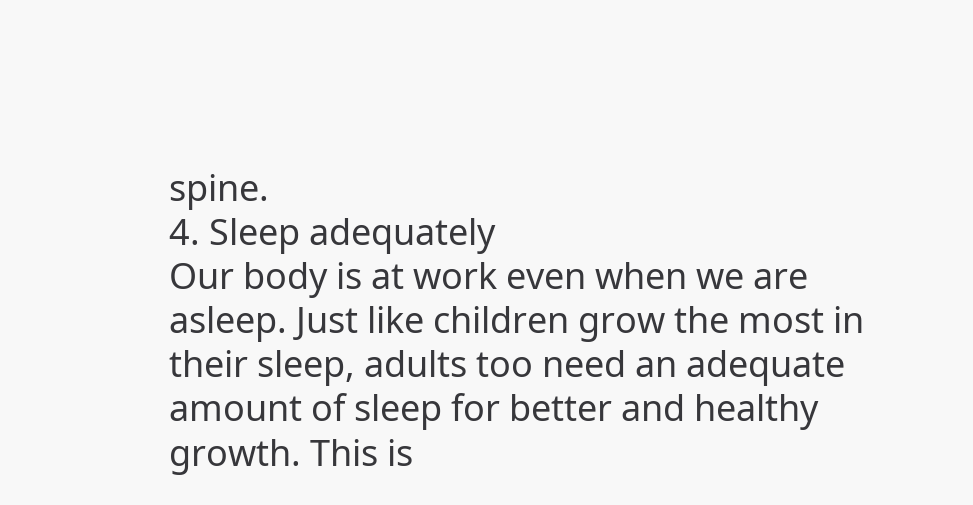spine.
4. Sleep adequately
Our body is at work even when we are asleep. Just like children grow the most in their sleep, adults too need an adequate amount of sleep for better and healthy growth. This is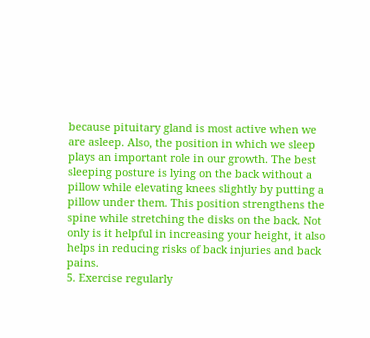because pituitary gland is most active when we are asleep. Also, the position in which we sleep plays an important role in our growth. The best sleeping posture is lying on the back without a pillow while elevating knees slightly by putting a pillow under them. This position strengthens the spine while stretching the disks on the back. Not only is it helpful in increasing your height, it also helps in reducing risks of back injuries and back pains.
5. Exercise regularly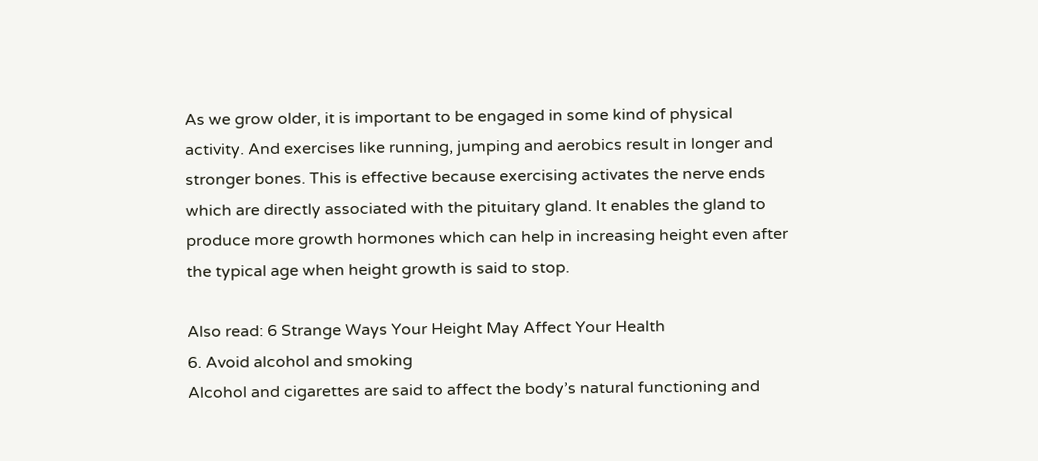As we grow older, it is important to be engaged in some kind of physical activity. And exercises like running, jumping and aerobics result in longer and stronger bones. This is effective because exercising activates the nerve ends which are directly associated with the pituitary gland. It enables the gland to produce more growth hormones which can help in increasing height even after the typical age when height growth is said to stop.

Also read: 6 Strange Ways Your Height May Affect Your Health
6. Avoid alcohol and smoking
Alcohol and cigarettes are said to affect the body’s natural functioning and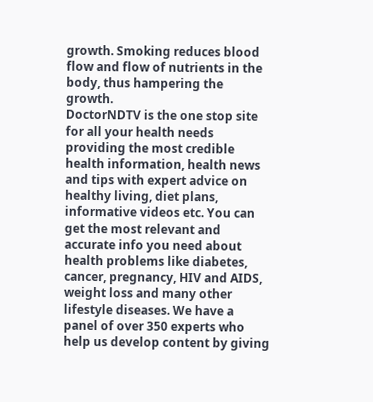growth. Smoking reduces blood flow and flow of nutrients in the body, thus hampering the growth.
DoctorNDTV is the one stop site for all your health needs providing the most credible health information, health news and tips with expert advice on healthy living, diet plans, informative videos etc. You can get the most relevant and accurate info you need about health problems like diabetes, cancer, pregnancy, HIV and AIDS, weight loss and many other lifestyle diseases. We have a panel of over 350 experts who help us develop content by giving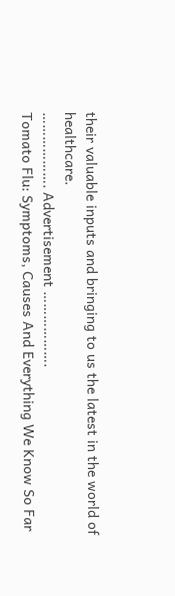their valuable inputs and bringing to us the latest in the world of healthcare.
………………. Advertisement ……………….
Tomato Flu: Symptoms, Causes And Everything We Know So Far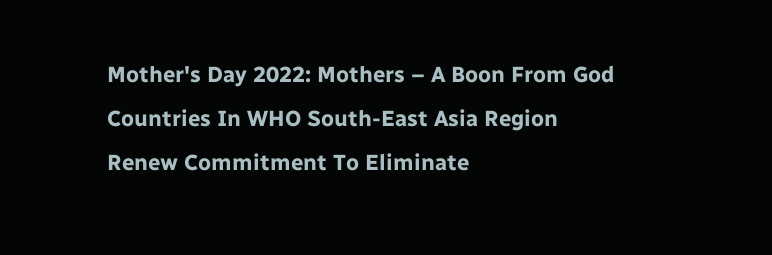Mother's Day 2022: Mothers – A Boon From God
Countries In WHO South-East Asia Region Renew Commitment To Eliminate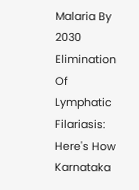Malaria By 2030
Elimination Of Lymphatic Filariasis: Here's How Karnataka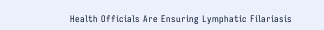Health Officials Are Ensuring Lymphatic Filariasis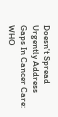Doesn't Spread
Urgently Address Gaps In Cancer Care: WHO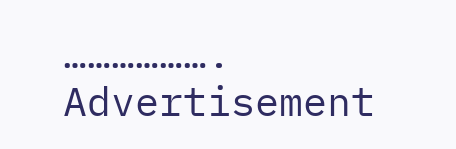………………. Advertisement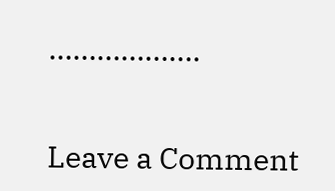……………….


Leave a Comment